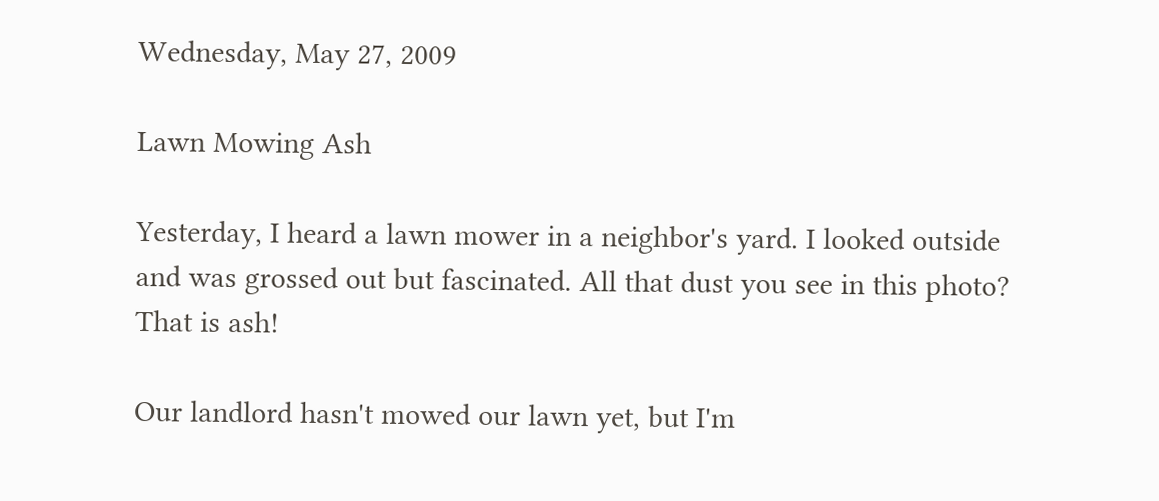Wednesday, May 27, 2009

Lawn Mowing Ash

Yesterday, I heard a lawn mower in a neighbor's yard. I looked outside and was grossed out but fascinated. All that dust you see in this photo? That is ash!

Our landlord hasn't mowed our lawn yet, but I'm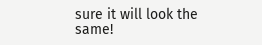sure it will look the same!